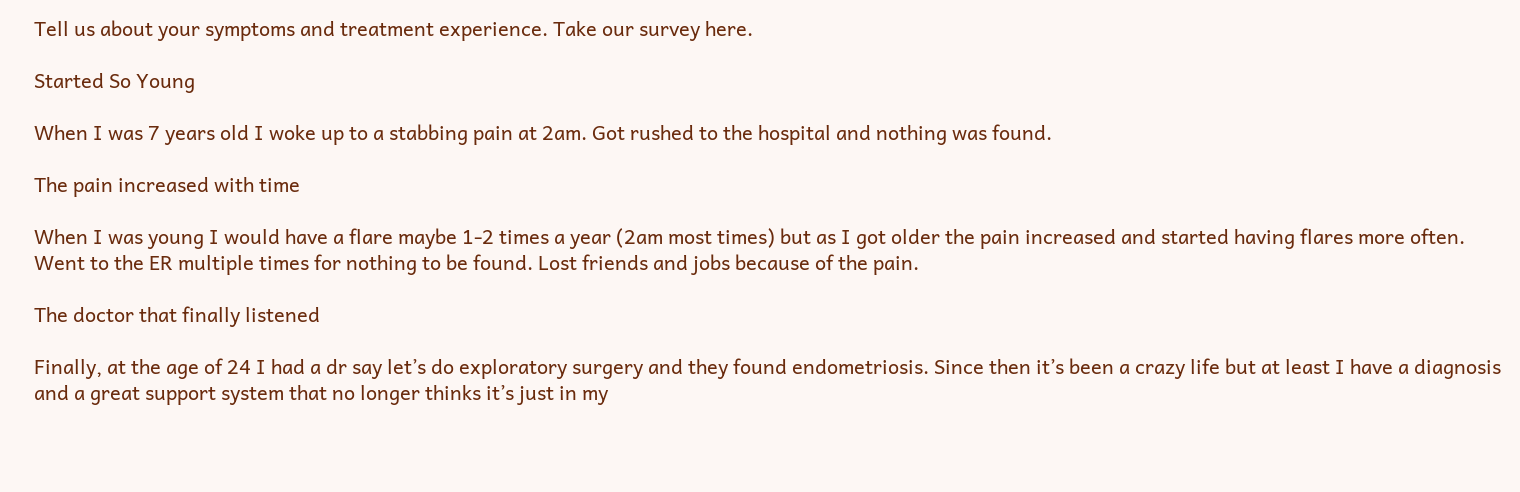Tell us about your symptoms and treatment experience. Take our survey here.

Started So Young

When I was 7 years old I woke up to a stabbing pain at 2am. Got rushed to the hospital and nothing was found.

The pain increased with time

When I was young I would have a flare maybe 1-2 times a year (2am most times) but as I got older the pain increased and started having flares more often. Went to the ER multiple times for nothing to be found. Lost friends and jobs because of the pain.

The doctor that finally listened

Finally, at the age of 24 I had a dr say let’s do exploratory surgery and they found endometriosis. Since then it’s been a crazy life but at least I have a diagnosis and a great support system that no longer thinks it’s just in my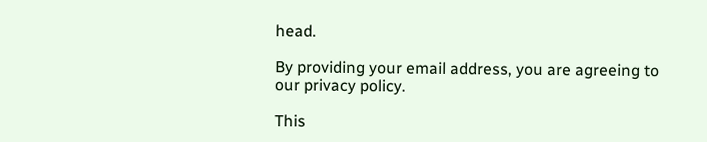head.

By providing your email address, you are agreeing to our privacy policy.

This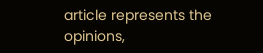article represents the opinions,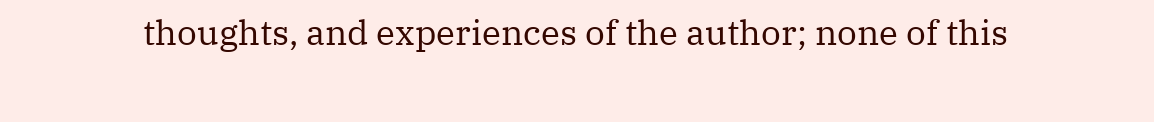thoughts, and experiences of the author; none of this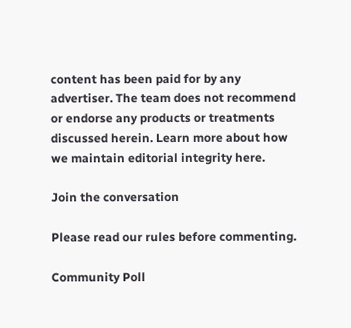content has been paid for by any advertiser. The team does not recommend or endorse any products or treatments discussed herein. Learn more about how we maintain editorial integrity here.

Join the conversation

Please read our rules before commenting.

Community Poll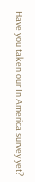Have you taken our In America survey yet?